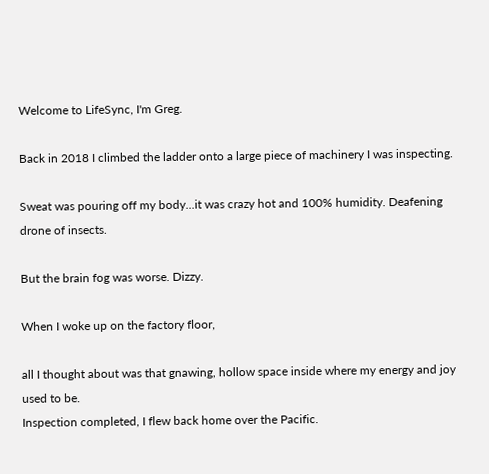Welcome to LifeSync, I'm Greg.

Back in 2018 I climbed the ladder onto a large piece of machinery I was inspecting.

Sweat was pouring off my body...it was crazy hot and 100% humidity. Deafening drone of insects.

But the brain fog was worse. Dizzy.

When I woke up on the factory floor,

all I thought about was that gnawing, hollow space inside where my energy and joy used to be.
Inspection completed, I flew back home over the Pacific.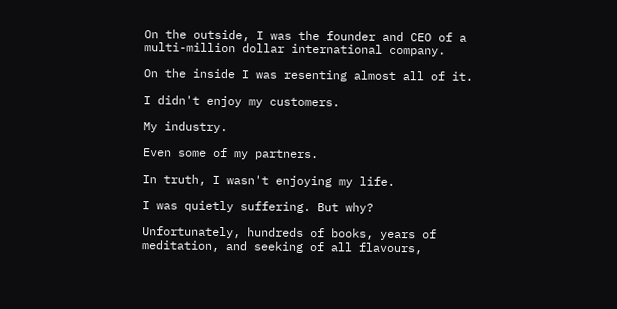On the outside, I was the founder and CEO of a multi-million dollar international company.

On the inside I was resenting almost all of it.

I didn't enjoy my customers.

My industry.

Even some of my partners.

In truth, I wasn't enjoying my life.

I was quietly suffering. But why?

Unfortunately, hundreds of books, years of meditation, and seeking of all flavours,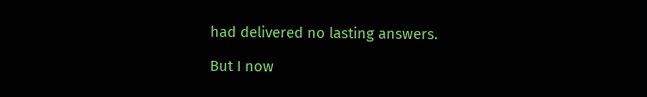had delivered no lasting answers.

But I now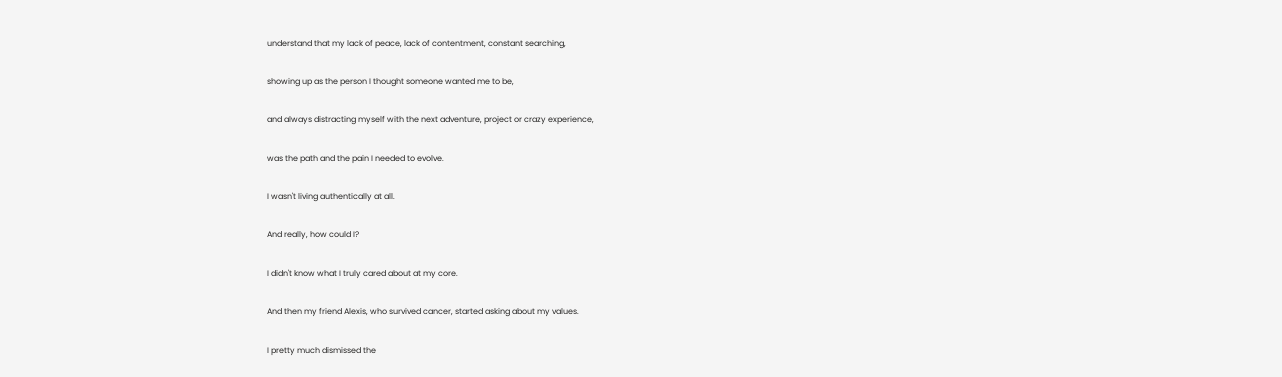understand that my lack of peace, lack of contentment, constant searching,

showing up as the person I thought someone wanted me to be,

and always distracting myself with the next adventure, project or crazy experience,

was the path and the pain I needed to evolve.

I wasn't living authentically at all.

And really, how could I?

I didn't know what I truly cared about at my core.

And then my friend Alexis, who survived cancer, started asking about my values.

I pretty much dismissed the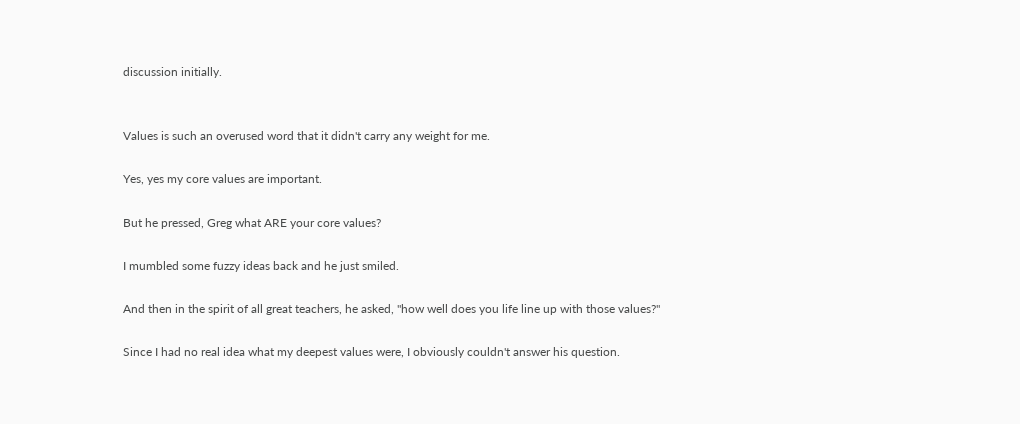discussion initially.


Values is such an overused word that it didn't carry any weight for me.

Yes, yes my core values are important.

But he pressed, Greg what ARE your core values?

I mumbled some fuzzy ideas back and he just smiled.

And then in the spirit of all great teachers, he asked, "how well does you life line up with those values?"

Since I had no real idea what my deepest values were, I obviously couldn't answer his question.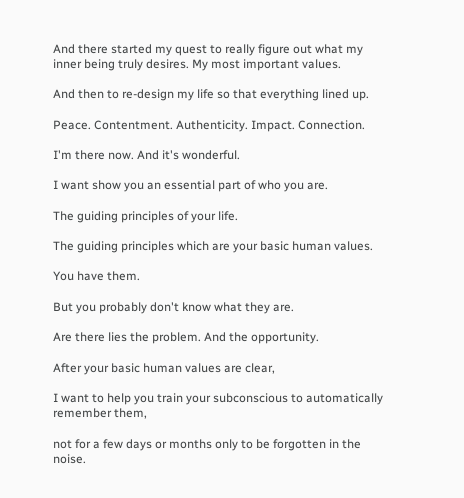And there started my quest to really figure out what my inner being truly desires. My most important values.

And then to re-design my life so that everything lined up.

Peace. Contentment. Authenticity. Impact. Connection.

I'm there now. And it's wonderful.

I want show you an essential part of who you are.

The guiding principles of your life.

The guiding principles which are your basic human values.

You have them.

But you probably don't know what they are.

Are there lies the problem. And the opportunity.

After your basic human values are clear,

I want to help you train your subconscious to automatically remember them,

not for a few days or months only to be forgotten in the noise.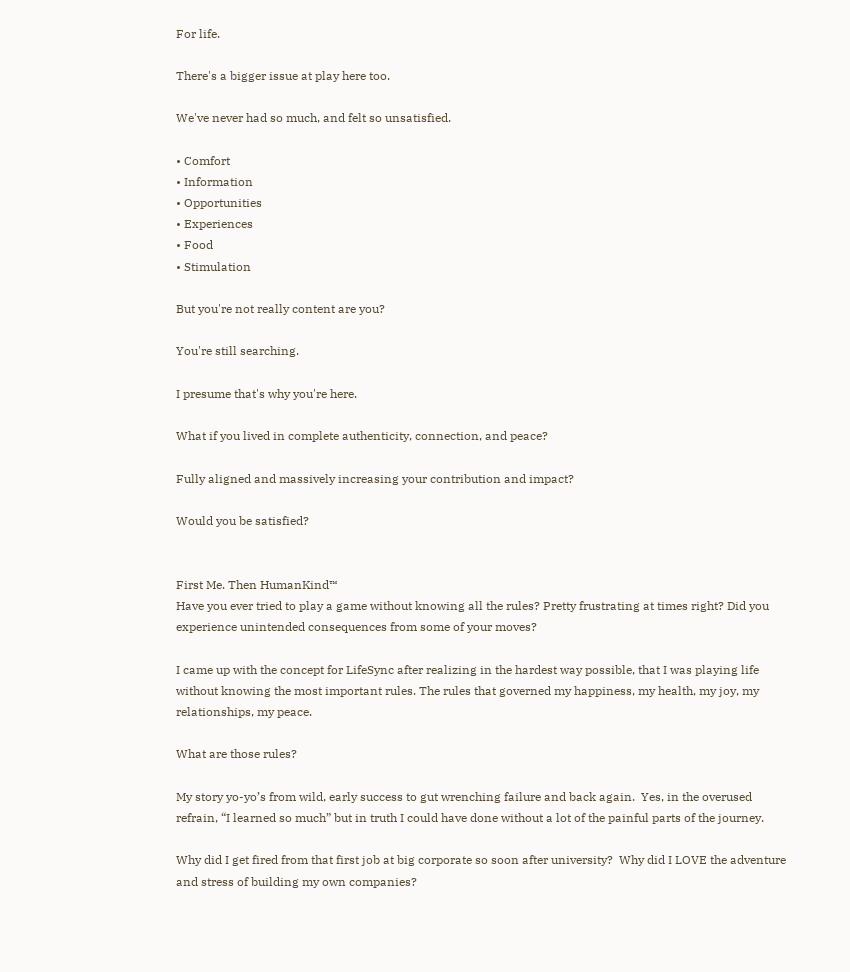For life.

There's a bigger issue at play here too.

We've never had so much, and felt so unsatisfied.

• Comfort
• Information
• Opportunities
• Experiences
• Food
• Stimulation

But you're not really content are you?

You're still searching.

I presume that's why you're here.

What if you lived in complete authenticity, connection, and peace?

Fully aligned and massively increasing your contribution and impact?

Would you be satisfied?


First Me. Then HumanKind™
Have you ever tried to play a game without knowing all the rules? Pretty frustrating at times right? Did you experience unintended consequences from some of your moves?

I came up with the concept for LifeSync after realizing in the hardest way possible, that I was playing life without knowing the most important rules. The rules that governed my happiness, my health, my joy, my relationships, my peace.

What are those rules?

My story yo-yo’s from wild, early success to gut wrenching failure and back again.  Yes, in the overused refrain, “I learned so much” but in truth I could have done without a lot of the painful parts of the journey.

Why did I get fired from that first job at big corporate so soon after university?  Why did I LOVE the adventure and stress of building my own companies?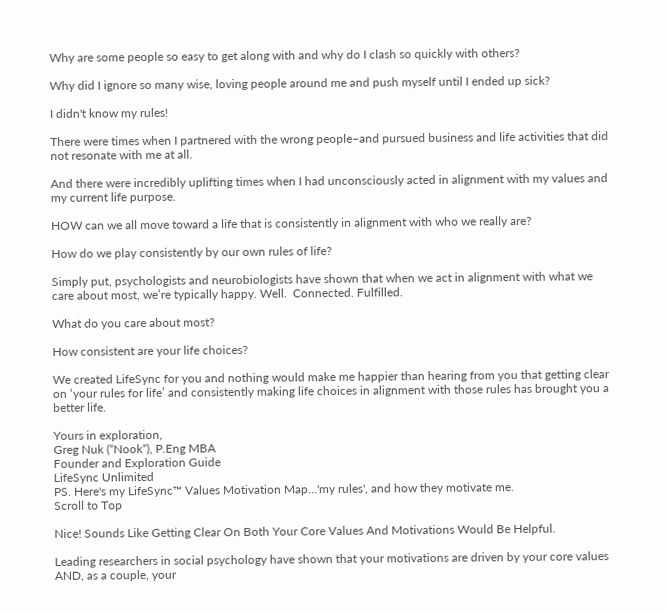Why are some people so easy to get along with and why do I clash so quickly with others?

Why did I ignore so many wise, loving people around me and push myself until I ended up sick?

I didn't know my rules!

There were times when I partnered with the wrong people–and pursued business and life activities that did not resonate with me at all.

And there were incredibly uplifting times when I had unconsciously acted in alignment with my values and my current life purpose.

HOW can we all move toward a life that is consistently in alignment with who we really are?

How do we play consistently by our own rules of life?

Simply put, psychologists and neurobiologists have shown that when we act in alignment with what we care about most, we’re typically happy. Well.  Connected. Fulfilled.

What do you care about most?

How consistent are your life choices?

We created LifeSync for you and nothing would make me happier than hearing from you that getting clear on ‘your rules for life’ and consistently making life choices in alignment with those rules has brought you a better life.

Yours in exploration,
Greg Nuk (“Nook“), P.Eng MBA
Founder and Exploration Guide
LifeSync Unlimited
PS. Here's my LifeSync™ Values Motivation Map…'my rules', and how they motivate me.
Scroll to Top

Nice! Sounds Like Getting Clear On Both Your Core Values And Motivations Would Be Helpful.

Leading researchers in social psychology have shown that your motivations are driven by your core values AND, as a couple, your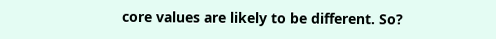core values are likely to be different. So?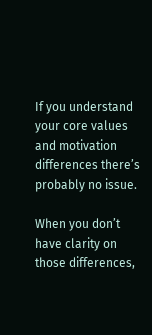If you understand your core values and motivation differences there’s probably no issue.

When you don’t have clarity on those differences,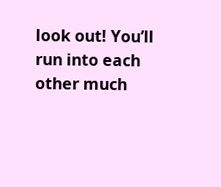look out! You’ll run into each other much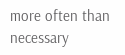more often than necessary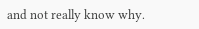and not really know why.